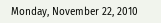Monday, November 22, 2010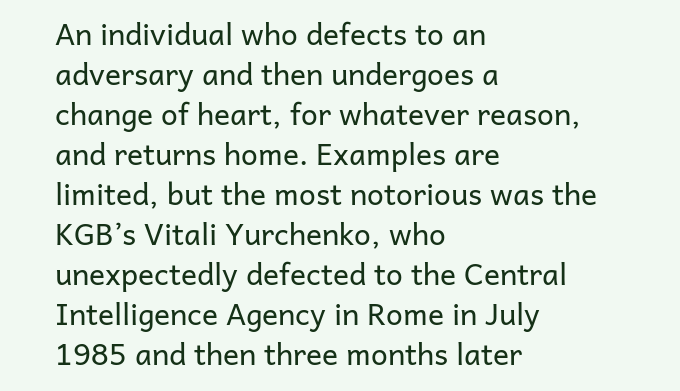An individual who defects to an adversary and then undergoes a change of heart, for whatever reason, and returns home. Examples are limited, but the most notorious was the KGB’s Vitali Yurchenko, who unexpectedly defected to the Central Intelligence Agency in Rome in July 1985 and then three months later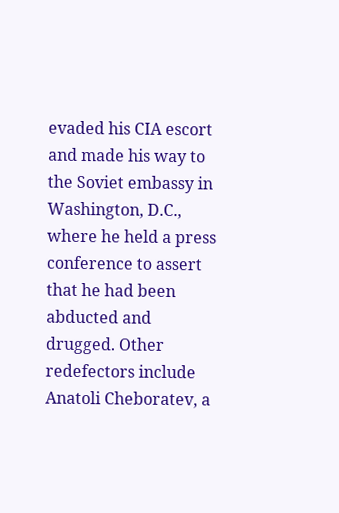evaded his CIA escort and made his way to the Soviet embassy in Washington, D.C., where he held a press conference to assert that he had been abducted and drugged. Other redefectors include Anatoli Cheboratev, a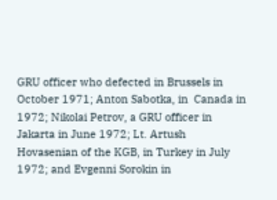GRU officer who defected in Brussels in October 1971; Anton Sabotka, in  Canada in 1972; Nikolai Petrov, a GRU officer in Jakarta in June 1972; Lt. Artush Hovasenian of the KGB, in Turkey in July 1972; and Evgenni Sorokin in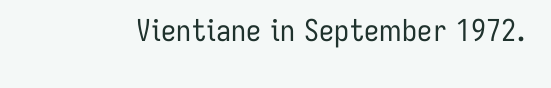Vientiane in September 1972.